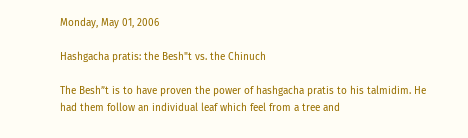Monday, May 01, 2006

Hashgacha pratis: the Besh"t vs. the Chinuch

The Besh”t is to have proven the power of hashgacha pratis to his talmidim. He had them follow an individual leaf which feel from a tree and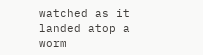watched as it landed atop a worm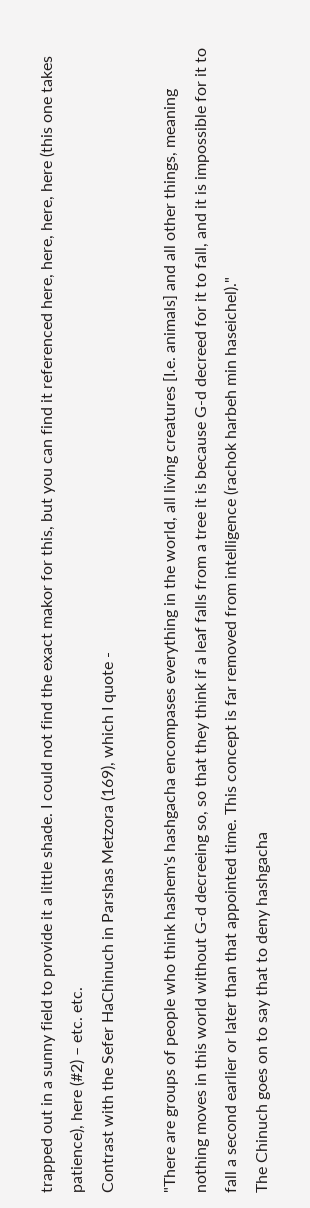trapped out in a sunny field to provide it a little shade. I could not find the exact makor for this, but you can find it referenced here, here, here, here (this one takes patience), here (#2) – etc. etc.
Contrast with the Sefer HaChinuch in Parshas Metzora (169), which I quote -

"There are groups of people who think hashem's hashgacha encompases everything in the world, all living creatures [I.e. animals] and all other things, meaning nothing moves in this world without G-d decreeing so, so that they think if a leaf falls from a tree it is because G-d decreed for it to fall, and it is impossible for it to fall a second earlier or later than that appointed time. This concept is far removed from intelligence (rachok harbeh min haseichel)."
The Chinuch goes on to say that to deny hashgacha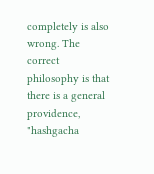completely is also wrong. The correct philosophy is that there is a general providence, "hashgacha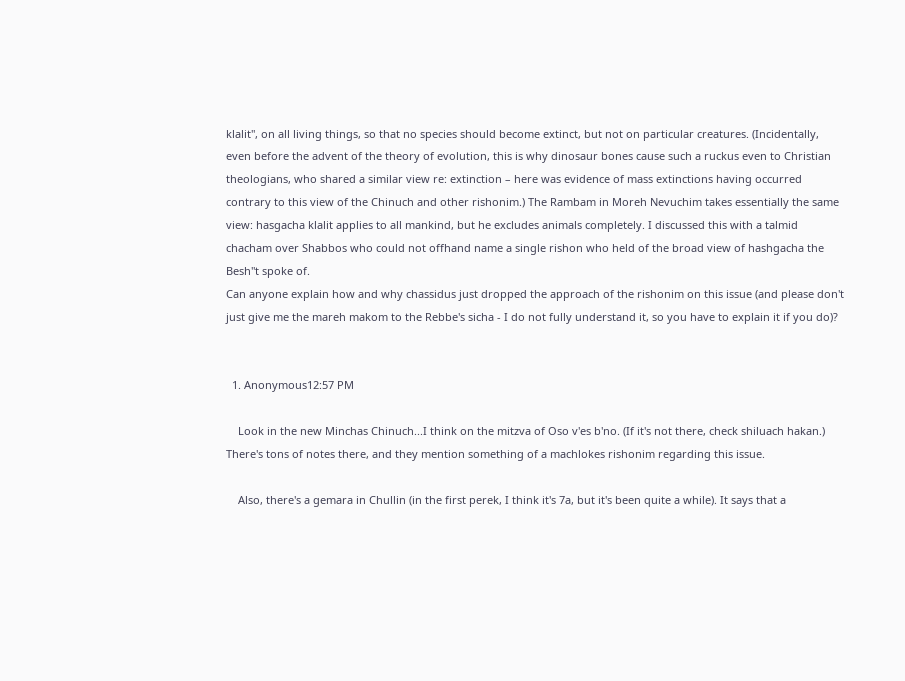klalit", on all living things, so that no species should become extinct, but not on particular creatures. (Incidentally, even before the advent of the theory of evolution, this is why dinosaur bones cause such a ruckus even to Christian theologians, who shared a similar view re: extinction – here was evidence of mass extinctions having occurred contrary to this view of the Chinuch and other rishonim.) The Rambam in Moreh Nevuchim takes essentially the same view: hasgacha klalit applies to all mankind, but he excludes animals completely. I discussed this with a talmid chacham over Shabbos who could not offhand name a single rishon who held of the broad view of hashgacha the Besh"t spoke of.
Can anyone explain how and why chassidus just dropped the approach of the rishonim on this issue (and please don't just give me the mareh makom to the Rebbe's sicha - I do not fully understand it, so you have to explain it if you do)?


  1. Anonymous12:57 PM

    Look in the new Minchas Chinuch...I think on the mitzva of Oso v'es b'no. (If it's not there, check shiluach hakan.) There's tons of notes there, and they mention something of a machlokes rishonim regarding this issue.

    Also, there's a gemara in Chullin (in the first perek, I think it's 7a, but it's been quite a while). It says that a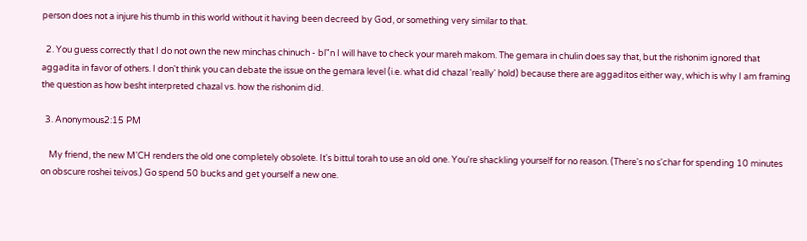person does not a injure his thumb in this world without it having been decreed by God, or something very similar to that.

  2. You guess correctly that I do not own the new minchas chinuch - bl"n I will have to check your mareh makom. The gemara in chulin does say that, but the rishonim ignored that aggadita in favor of others. I don't think you can debate the issue on the gemara level (i.e. what did chazal 'really' hold) because there are aggaditos either way, which is why I am framing the question as how besht interpreted chazal vs. how the rishonim did.

  3. Anonymous2:15 PM

    My friend, the new M'CH renders the old one completely obsolete. It's bittul torah to use an old one. You're shackling yourself for no reason. (There's no s'char for spending 10 minutes on obscure roshei teivos.) Go spend 50 bucks and get yourself a new one.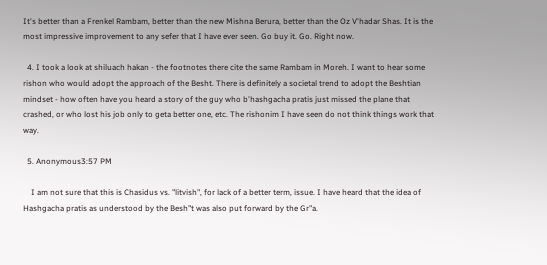It's better than a Frenkel Rambam, better than the new Mishna Berura, better than the Oz V'hadar Shas. It is the most impressive improvement to any sefer that I have ever seen. Go buy it. Go. Right now.

  4. I took a look at shiluach hakan - the footnotes there cite the same Rambam in Moreh. I want to hear some rishon who would adopt the approach of the Besht. There is definitely a societal trend to adopt the Beshtian mindset - how often have you heard a story of the guy who b'hashgacha pratis just missed the plane that crashed, or who lost his job only to geta better one, etc. The rishonim I have seen do not think things work that way.

  5. Anonymous3:57 PM

    I am not sure that this is Chasidus vs. "litvish", for lack of a better term, issue. I have heard that the idea of Hashgacha pratis as understood by the Besh"t was also put forward by the Gr"a.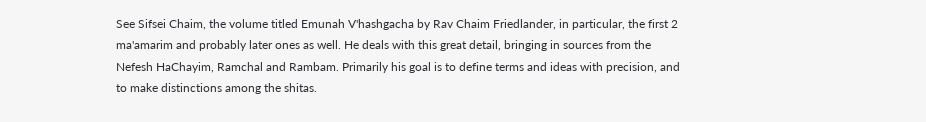See Sifsei Chaim, the volume titled Emunah V'hashgacha by Rav Chaim Friedlander, in particular, the first 2 ma'amarim and probably later ones as well. He deals with this great detail, bringing in sources from the Nefesh HaChayim, Ramchal and Rambam. Primarily his goal is to define terms and ideas with precision, and to make distinctions among the shitas.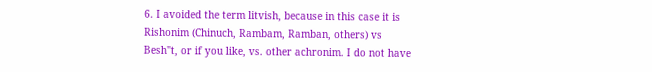6. I avoided the term litvish, because in this case it is Rishonim (Chinuch, Rambam, Ramban, others) vs Besh"t, or if you like, vs. other achronim. I do not have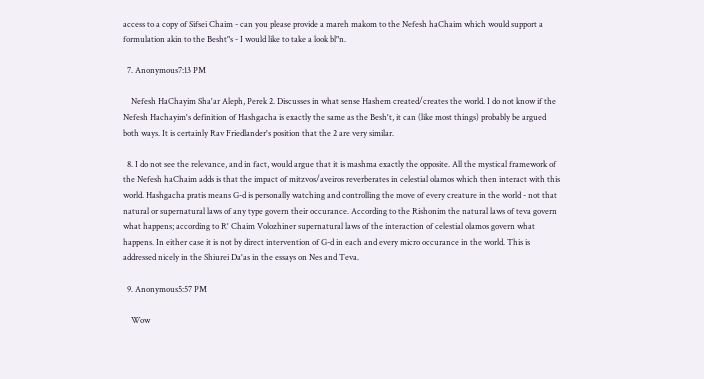access to a copy of Sifsei Chaim - can you please provide a mareh makom to the Nefesh haChaim which would support a formulation akin to the Besht"s - I would like to take a look bl"n.

  7. Anonymous7:13 PM

    Nefesh HaChayim Sha'ar Aleph, Perek 2. Discusses in what sense Hashem created/creates the world. I do not know if the Nefesh Hachayim's definition of Hashgacha is exactly the same as the Besh't, it can (like most things) probably be argued both ways. It is certainly Rav Friedlander's position that the 2 are very similar.

  8. I do not see the relevance, and in fact, would argue that it is mashma exactly the opposite. All the mystical framework of the Nefesh haChaim adds is that the impact of mitzvos/aveiros reverberates in celestial olamos which then interact with this world. Hashgacha pratis means G-d is personally watching and controlling the move of every creature in the world - not that natural or supernatural laws of any type govern their occurance. According to the Rishonim the natural laws of teva govern what happens; according to R' Chaim Volozhiner supernatural laws of the interaction of celestial olamos govern what happens. In either case it is not by direct intervention of G-d in each and every micro occurance in the world. This is addressed nicely in the Shiurei Da'as in the essays on Nes and Teva.

  9. Anonymous5:57 PM

    Wow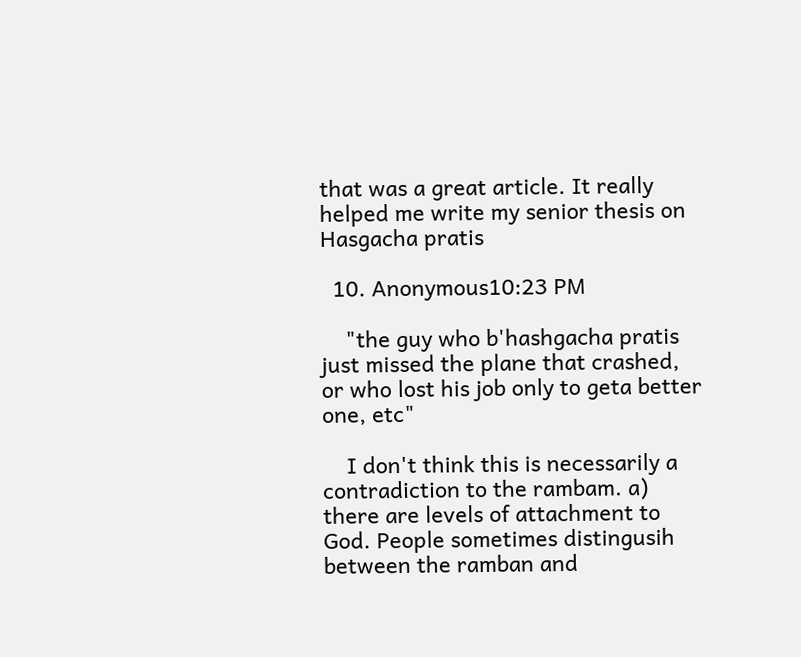that was a great article. It really helped me write my senior thesis on Hasgacha pratis

  10. Anonymous10:23 PM

    "the guy who b'hashgacha pratis just missed the plane that crashed, or who lost his job only to geta better one, etc"

    I don't think this is necessarily a contradiction to the rambam. a) there are levels of attachment to God. People sometimes distingusih between the ramban and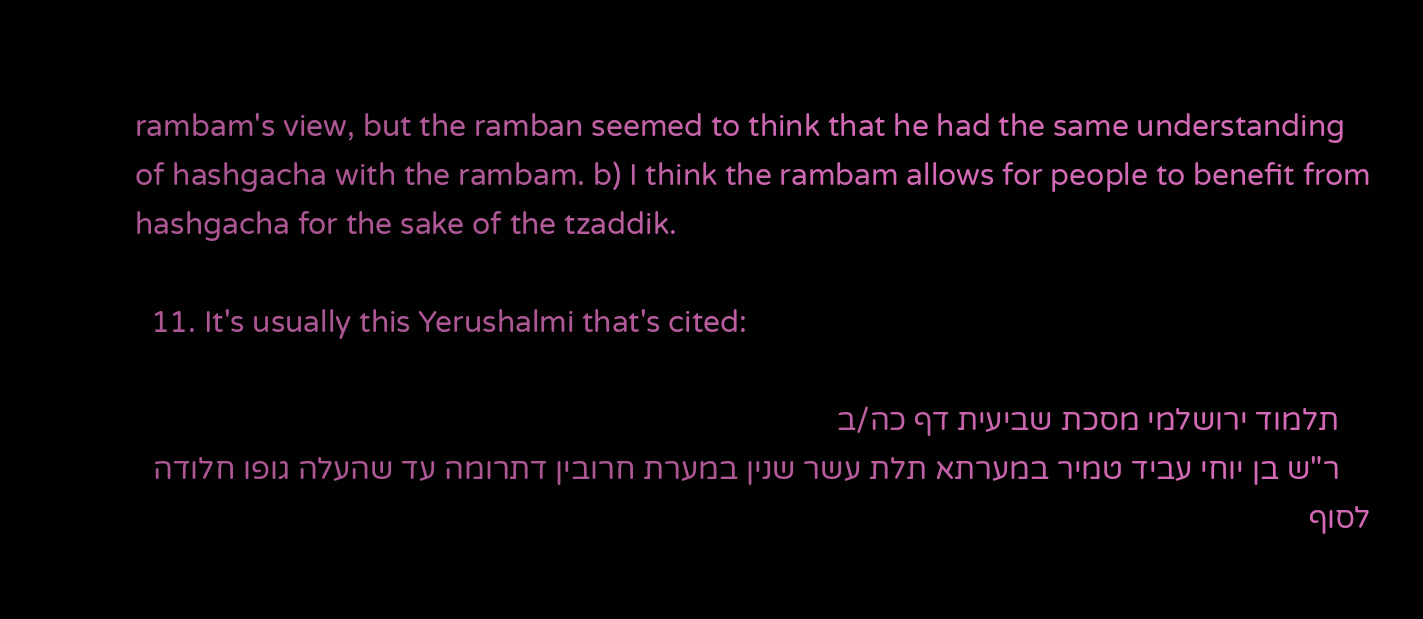rambam's view, but the ramban seemed to think that he had the same understanding of hashgacha with the rambam. b) I think the rambam allows for people to benefit from hashgacha for the sake of the tzaddik.

  11. It's usually this Yerushalmi that's cited:

    תלמוד ירושלמי מסכת שביעית דף כה/ב
    ר"ש בן יוחי עביד טמיר במערתא תלת עשר שנין במערת חרובין דתרומה עד שהעלה גופו חלודה לסוף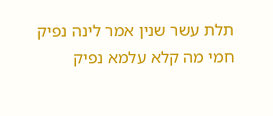תלת עשר שנין אמר לינה נפיק חמי מה קלא עלמא נפיק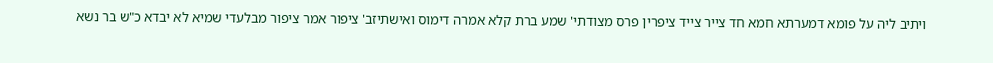ויתיב ליה על פומא דמערתא חמא חד צייר צייד ציפרין פרס מצודתי' שמע ברת קלא אמרה דימוס ואישתיזב' ציפור אמר ציפור מבלעדי שמיא לא יבדא כ"ש בר נשא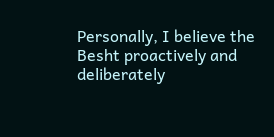Personally, I believe the Besht proactively and deliberately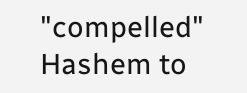"compelled" Hashem to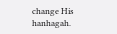change His hanhagah.